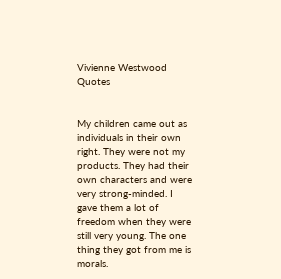Vivienne Westwood Quotes


My children came out as individuals in their own right. They were not my products. They had their own characters and were very strong-minded. I gave them a lot of freedom when they were still very young. The one thing they got from me is morals.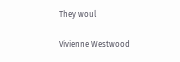They woul

Vivienne Westwood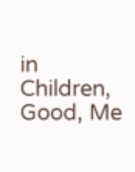in Children, Good, Me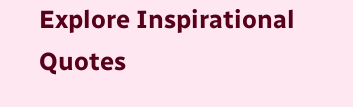Explore Inspirational Quotes